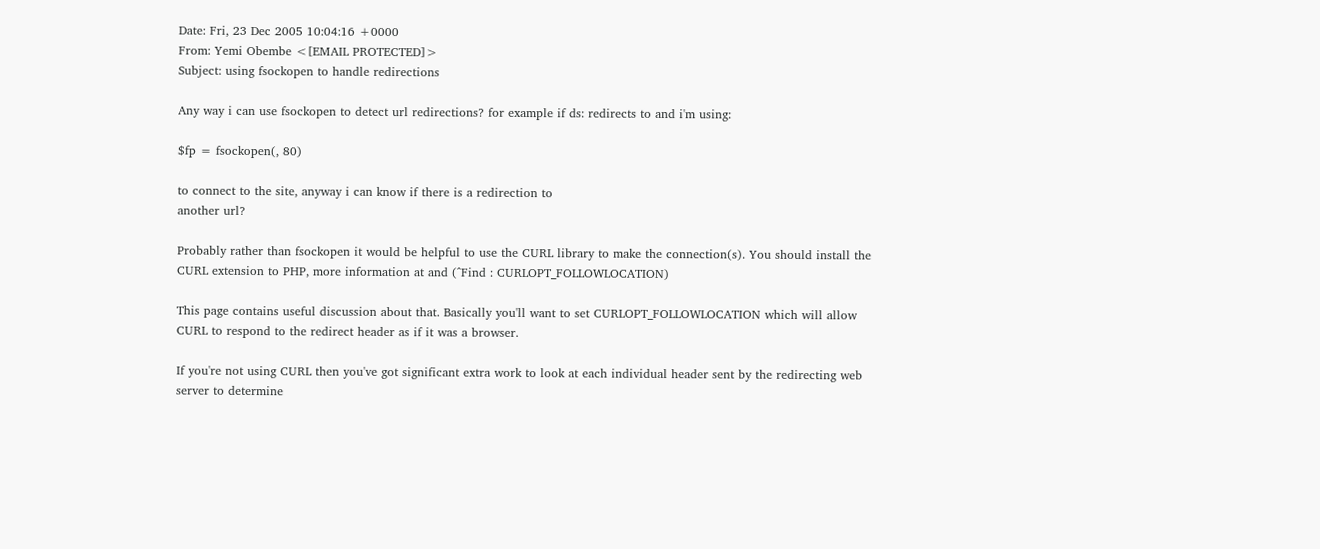Date: Fri, 23 Dec 2005 10:04:16 +0000
From: Yemi Obembe <[EMAIL PROTECTED]>
Subject: using fsockopen to handle redirections

Any way i can use fsockopen to detect url redirections? for example if ds: redirects to and i'm using:

$fp = fsockopen(, 80)

to connect to the site, anyway i can know if there is a redirection to
another url?

Probably rather than fsockopen it would be helpful to use the CURL library to make the connection(s). You should install the CURL extension to PHP, more information at and (^Find : CURLOPT_FOLLOWLOCATION)

This page contains useful discussion about that. Basically you'll want to set CURLOPT_FOLLOWLOCATION which will allow CURL to respond to the redirect header as if it was a browser.

If you're not using CURL then you've got significant extra work to look at each individual header sent by the redirecting web server to determine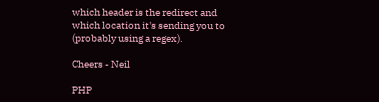which header is the redirect and which location it's sending you to (probably using a regex).

Cheers - Neil

PHP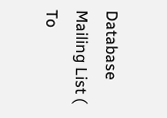Database Mailing List (
To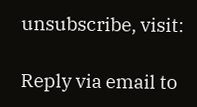unsubscribe, visit:

Reply via email to